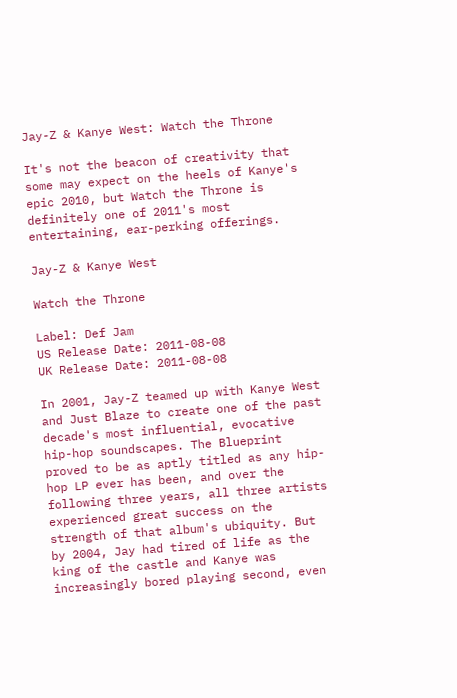Jay-Z & Kanye West: Watch the Throne

It's not the beacon of creativity that some may expect on the heels of Kanye's epic 2010, but Watch the Throne is definitely one of 2011's most entertaining, ear-perking offerings.

Jay-Z & Kanye West

Watch the Throne

Label: Def Jam
US Release Date: 2011-08-08
UK Release Date: 2011-08-08

In 2001, Jay-Z teamed up with Kanye West and Just Blaze to create one of the past decade's most influential, evocative hip-hop soundscapes. The Blueprint proved to be as aptly titled as any hip-hop LP ever has been, and over the following three years, all three artists experienced great success on the strength of that album's ubiquity. But by 2004, Jay had tired of life as the king of the castle and Kanye was increasingly bored playing second, even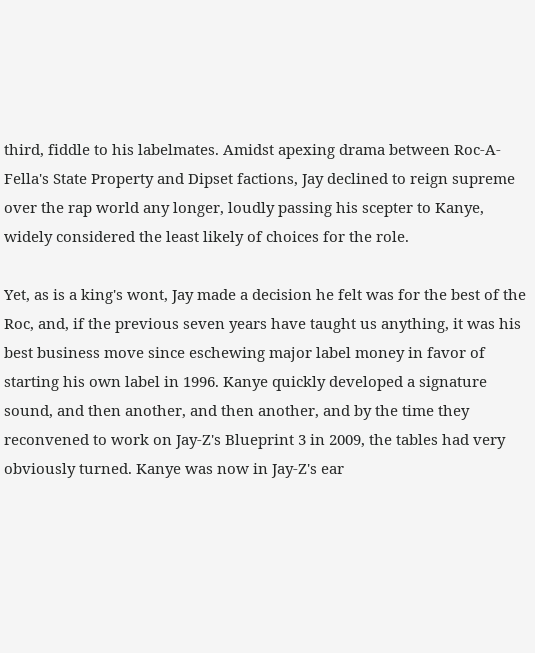third, fiddle to his labelmates. Amidst apexing drama between Roc-A-Fella's State Property and Dipset factions, Jay declined to reign supreme over the rap world any longer, loudly passing his scepter to Kanye, widely considered the least likely of choices for the role.

Yet, as is a king's wont, Jay made a decision he felt was for the best of the Roc, and, if the previous seven years have taught us anything, it was his best business move since eschewing major label money in favor of starting his own label in 1996. Kanye quickly developed a signature sound, and then another, and then another, and by the time they reconvened to work on Jay-Z's Blueprint 3 in 2009, the tables had very obviously turned. Kanye was now in Jay-Z's ear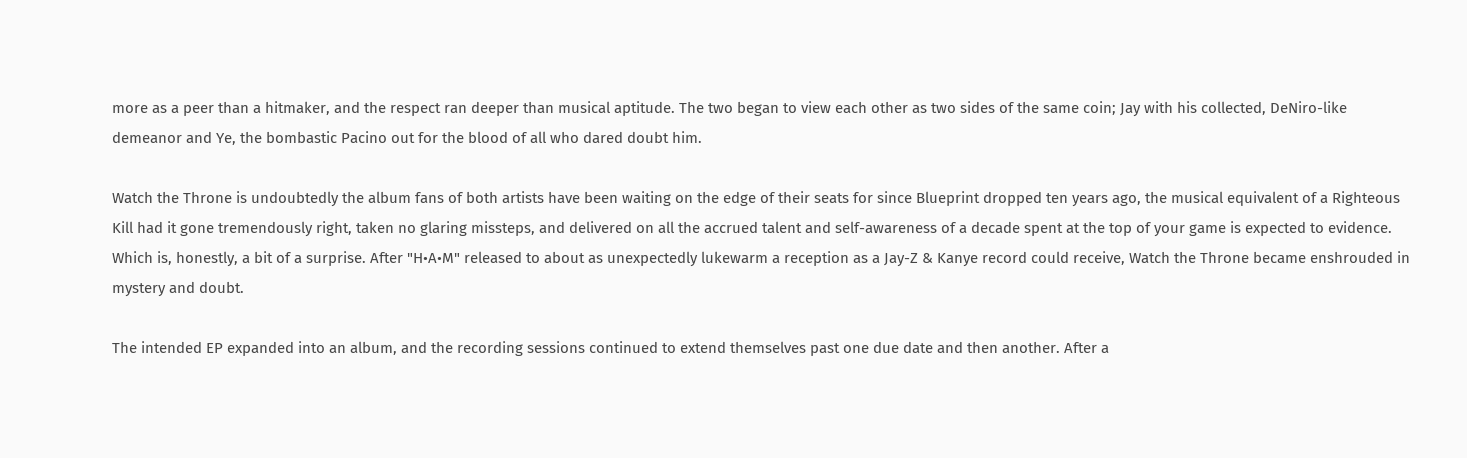more as a peer than a hitmaker, and the respect ran deeper than musical aptitude. The two began to view each other as two sides of the same coin; Jay with his collected, DeNiro-like demeanor and Ye, the bombastic Pacino out for the blood of all who dared doubt him.

Watch the Throne is undoubtedly the album fans of both artists have been waiting on the edge of their seats for since Blueprint dropped ten years ago, the musical equivalent of a Righteous Kill had it gone tremendously right, taken no glaring missteps, and delivered on all the accrued talent and self-awareness of a decade spent at the top of your game is expected to evidence. Which is, honestly, a bit of a surprise. After "H•A•M" released to about as unexpectedly lukewarm a reception as a Jay-Z & Kanye record could receive, Watch the Throne became enshrouded in mystery and doubt.

The intended EP expanded into an album, and the recording sessions continued to extend themselves past one due date and then another. After a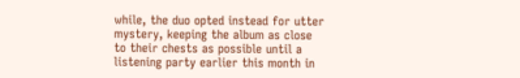while, the duo opted instead for utter mystery, keeping the album as close to their chests as possible until a listening party earlier this month in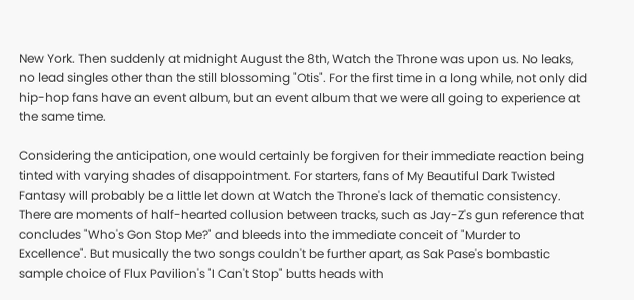New York. Then suddenly at midnight August the 8th, Watch the Throne was upon us. No leaks, no lead singles other than the still blossoming "Otis". For the first time in a long while, not only did hip-hop fans have an event album, but an event album that we were all going to experience at the same time.

Considering the anticipation, one would certainly be forgiven for their immediate reaction being tinted with varying shades of disappointment. For starters, fans of My Beautiful Dark Twisted Fantasy will probably be a little let down at Watch the Throne's lack of thematic consistency. There are moments of half-hearted collusion between tracks, such as Jay-Z's gun reference that concludes "Who's Gon Stop Me?" and bleeds into the immediate conceit of "Murder to Excellence". But musically the two songs couldn't be further apart, as Sak Pase's bombastic sample choice of Flux Pavilion's "I Can't Stop" butts heads with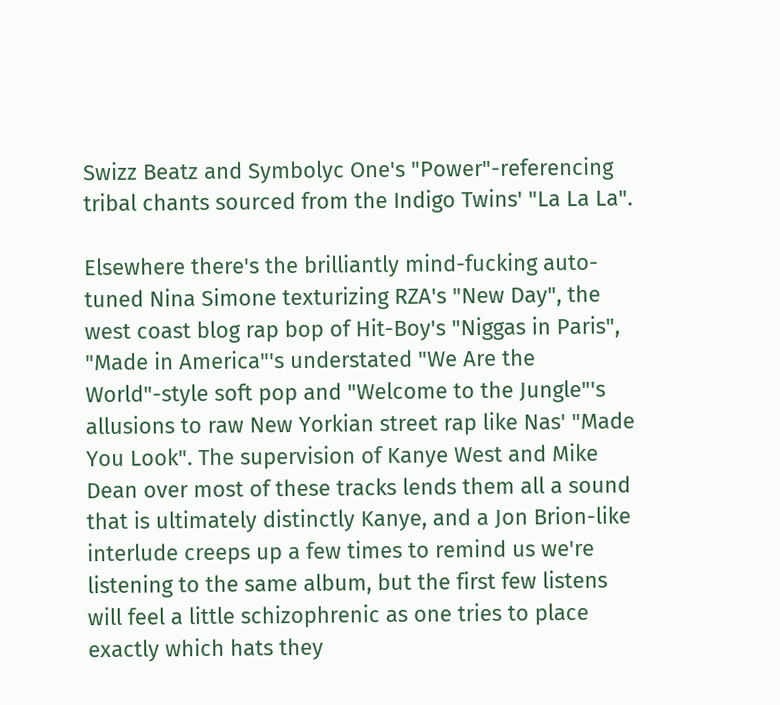Swizz Beatz and Symbolyc One's "Power"-referencing tribal chants sourced from the Indigo Twins' "La La La".

Elsewhere there's the brilliantly mind-fucking auto-tuned Nina Simone texturizing RZA's "New Day", the west coast blog rap bop of Hit-Boy's "Niggas in Paris", "Made in America"'s understated "We Are the World"-style soft pop and "Welcome to the Jungle"'s allusions to raw New Yorkian street rap like Nas' "Made You Look". The supervision of Kanye West and Mike Dean over most of these tracks lends them all a sound that is ultimately distinctly Kanye, and a Jon Brion-like interlude creeps up a few times to remind us we're listening to the same album, but the first few listens will feel a little schizophrenic as one tries to place exactly which hats they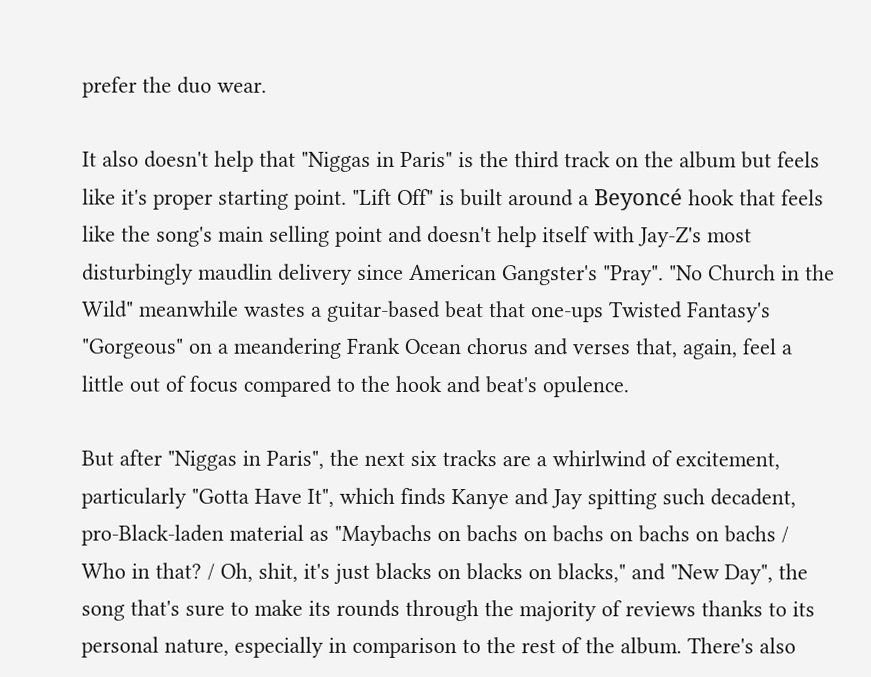prefer the duo wear.

It also doesn't help that "Niggas in Paris" is the third track on the album but feels like it's proper starting point. "Lift Off" is built around a Beyoncé hook that feels like the song's main selling point and doesn't help itself with Jay-Z's most disturbingly maudlin delivery since American Gangster's "Pray". "No Church in the Wild" meanwhile wastes a guitar-based beat that one-ups Twisted Fantasy's "Gorgeous" on a meandering Frank Ocean chorus and verses that, again, feel a little out of focus compared to the hook and beat's opulence.

But after "Niggas in Paris", the next six tracks are a whirlwind of excitement, particularly "Gotta Have It", which finds Kanye and Jay spitting such decadent, pro-Black-laden material as "Maybachs on bachs on bachs on bachs on bachs / Who in that? / Oh, shit, it's just blacks on blacks on blacks," and "New Day", the song that's sure to make its rounds through the majority of reviews thanks to its personal nature, especially in comparison to the rest of the album. There's also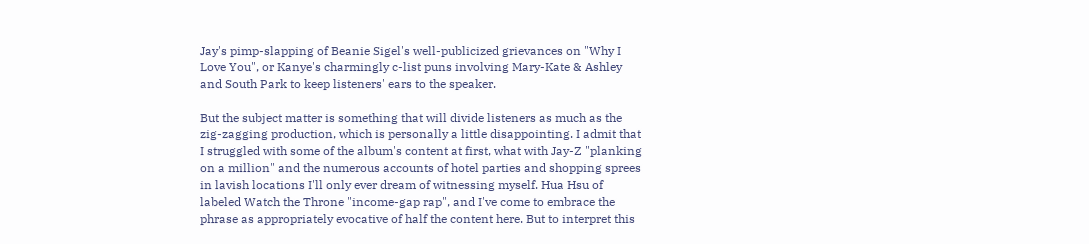Jay's pimp-slapping of Beanie Sigel's well-publicized grievances on "Why I Love You", or Kanye's charmingly c-list puns involving Mary-Kate & Ashley and South Park to keep listeners' ears to the speaker.

But the subject matter is something that will divide listeners as much as the zig-zagging production, which is personally a little disappointing. I admit that I struggled with some of the album's content at first, what with Jay-Z "planking on a million" and the numerous accounts of hotel parties and shopping sprees in lavish locations I'll only ever dream of witnessing myself. Hua Hsu of labeled Watch the Throne "income-gap rap", and I've come to embrace the phrase as appropriately evocative of half the content here. But to interpret this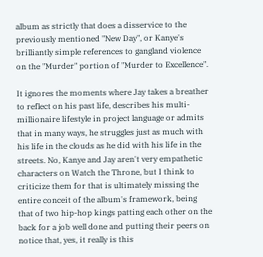album as strictly that does a disservice to the previously mentioned "New Day", or Kanye's brilliantly simple references to gangland violence on the "Murder" portion of "Murder to Excellence".

It ignores the moments where Jay takes a breather to reflect on his past life, describes his multi-millionaire lifestyle in project language or admits that in many ways, he struggles just as much with his life in the clouds as he did with his life in the streets. No, Kanye and Jay aren't very empathetic characters on Watch the Throne, but I think to criticize them for that is ultimately missing the entire conceit of the album's framework, being that of two hip-hop kings patting each other on the back for a job well done and putting their peers on notice that, yes, it really is this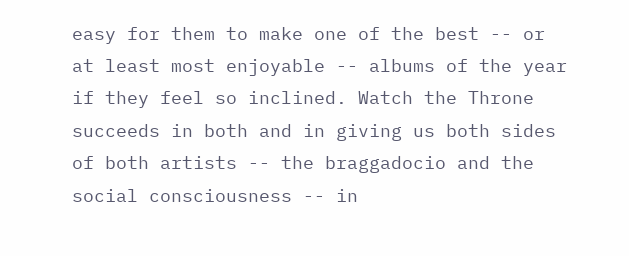easy for them to make one of the best -- or at least most enjoyable -- albums of the year if they feel so inclined. Watch the Throne succeeds in both and in giving us both sides of both artists -- the braggadocio and the social consciousness -- in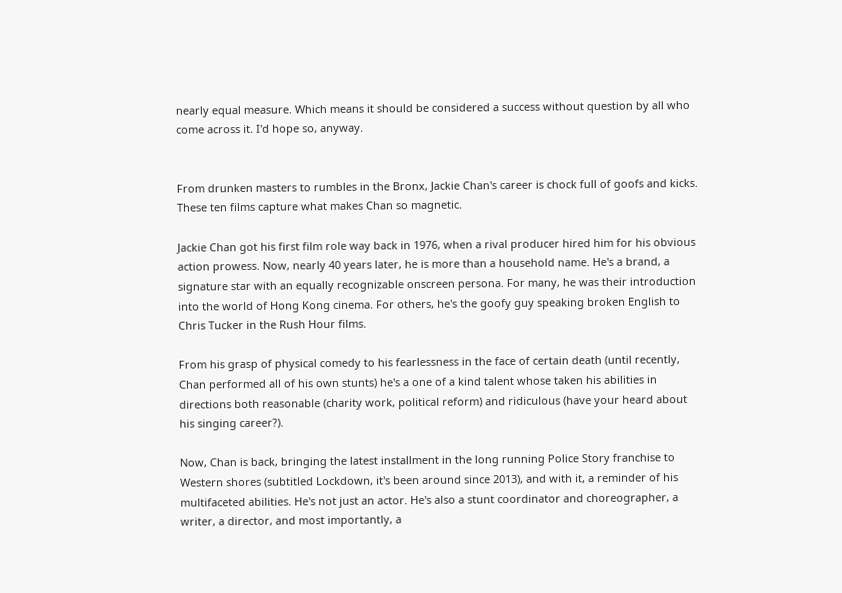nearly equal measure. Which means it should be considered a success without question by all who come across it. I'd hope so, anyway.


From drunken masters to rumbles in the Bronx, Jackie Chan's career is chock full of goofs and kicks. These ten films capture what makes Chan so magnetic.

Jackie Chan got his first film role way back in 1976, when a rival producer hired him for his obvious action prowess. Now, nearly 40 years later, he is more than a household name. He's a brand, a signature star with an equally recognizable onscreen persona. For many, he was their introduction into the world of Hong Kong cinema. For others, he's the goofy guy speaking broken English to Chris Tucker in the Rush Hour films.

From his grasp of physical comedy to his fearlessness in the face of certain death (until recently, Chan performed all of his own stunts) he's a one of a kind talent whose taken his abilities in directions both reasonable (charity work, political reform) and ridiculous (have your heard about his singing career?).

Now, Chan is back, bringing the latest installment in the long running Police Story franchise to Western shores (subtitled Lockdown, it's been around since 2013), and with it, a reminder of his multifaceted abilities. He's not just an actor. He's also a stunt coordinator and choreographer, a writer, a director, and most importantly, a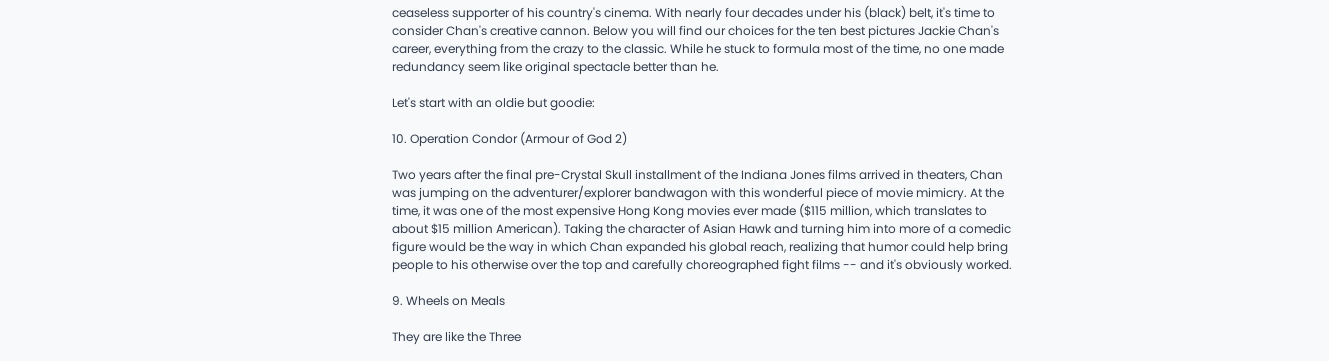ceaseless supporter of his country's cinema. With nearly four decades under his (black) belt, it's time to consider Chan's creative cannon. Below you will find our choices for the ten best pictures Jackie Chan's career, everything from the crazy to the classic. While he stuck to formula most of the time, no one made redundancy seem like original spectacle better than he.

Let's start with an oldie but goodie:

10. Operation Condor (Armour of God 2)

Two years after the final pre-Crystal Skull installment of the Indiana Jones films arrived in theaters, Chan was jumping on the adventurer/explorer bandwagon with this wonderful piece of movie mimicry. At the time, it was one of the most expensive Hong Kong movies ever made ($115 million, which translates to about $15 million American). Taking the character of Asian Hawk and turning him into more of a comedic figure would be the way in which Chan expanded his global reach, realizing that humor could help bring people to his otherwise over the top and carefully choreographed fight films -- and it's obviously worked.

9. Wheels on Meals

They are like the Three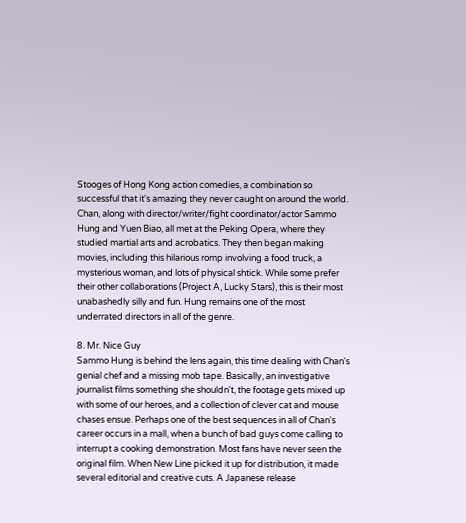Stooges of Hong Kong action comedies, a combination so successful that it's amazing they never caught on around the world. Chan, along with director/writer/fight coordinator/actor Sammo Hung and Yuen Biao, all met at the Peking Opera, where they studied martial arts and acrobatics. They then began making movies, including this hilarious romp involving a food truck, a mysterious woman, and lots of physical shtick. While some prefer their other collaborations (Project A, Lucky Stars), this is their most unabashedly silly and fun. Hung remains one of the most underrated directors in all of the genre.

8. Mr. Nice Guy
Sammo Hung is behind the lens again, this time dealing with Chan's genial chef and a missing mob tape. Basically, an investigative journalist films something she shouldn't, the footage gets mixed up with some of our heroes, and a collection of clever cat and mouse chases ensue. Perhaps one of the best sequences in all of Chan's career occurs in a mall, when a bunch of bad guys come calling to interrupt a cooking demonstration. Most fans have never seen the original film. When New Line picked it up for distribution, it made several editorial and creative cuts. A Japanese release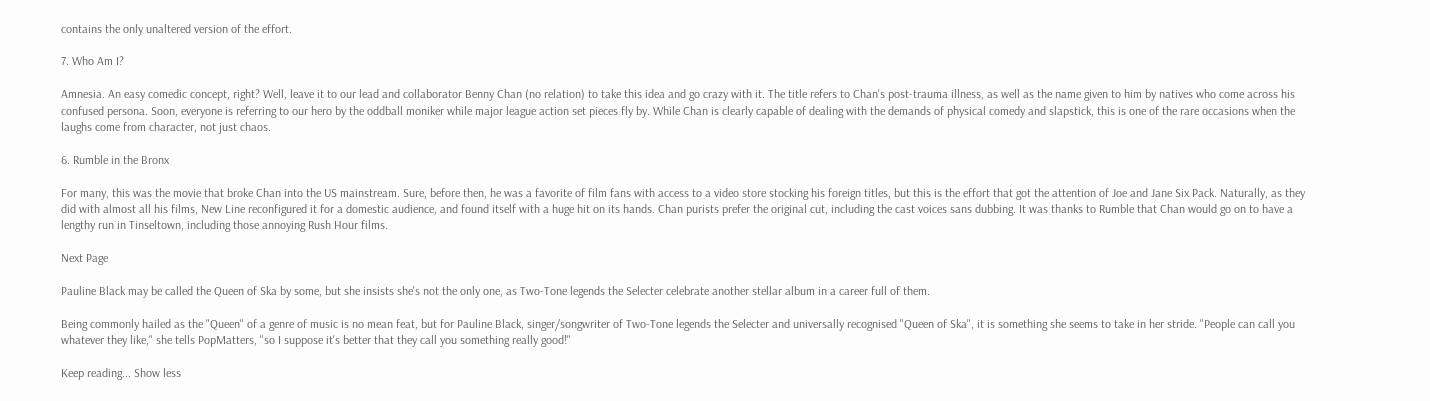contains the only unaltered version of the effort.

7. Who Am I?

Amnesia. An easy comedic concept, right? Well, leave it to our lead and collaborator Benny Chan (no relation) to take this idea and go crazy with it. The title refers to Chan's post-trauma illness, as well as the name given to him by natives who come across his confused persona. Soon, everyone is referring to our hero by the oddball moniker while major league action set pieces fly by. While Chan is clearly capable of dealing with the demands of physical comedy and slapstick, this is one of the rare occasions when the laughs come from character, not just chaos.

6. Rumble in the Bronx

For many, this was the movie that broke Chan into the US mainstream. Sure, before then, he was a favorite of film fans with access to a video store stocking his foreign titles, but this is the effort that got the attention of Joe and Jane Six Pack. Naturally, as they did with almost all his films, New Line reconfigured it for a domestic audience, and found itself with a huge hit on its hands. Chan purists prefer the original cut, including the cast voices sans dubbing. It was thanks to Rumble that Chan would go on to have a lengthy run in Tinseltown, including those annoying Rush Hour films.

Next Page

Pauline Black may be called the Queen of Ska by some, but she insists she's not the only one, as Two-Tone legends the Selecter celebrate another stellar album in a career full of them.

Being commonly hailed as the "Queen" of a genre of music is no mean feat, but for Pauline Black, singer/songwriter of Two-Tone legends the Selecter and universally recognised "Queen of Ska", it is something she seems to take in her stride. "People can call you whatever they like," she tells PopMatters, "so I suppose it's better that they call you something really good!"

Keep reading... Show less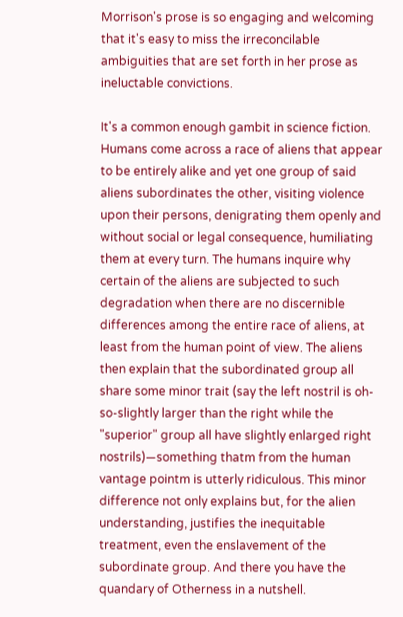Morrison's prose is so engaging and welcoming that it's easy to miss the irreconcilable ambiguities that are set forth in her prose as ineluctable convictions.

It's a common enough gambit in science fiction. Humans come across a race of aliens that appear to be entirely alike and yet one group of said aliens subordinates the other, visiting violence upon their persons, denigrating them openly and without social or legal consequence, humiliating them at every turn. The humans inquire why certain of the aliens are subjected to such degradation when there are no discernible differences among the entire race of aliens, at least from the human point of view. The aliens then explain that the subordinated group all share some minor trait (say the left nostril is oh-so-slightly larger than the right while the "superior" group all have slightly enlarged right nostrils)—something thatm from the human vantage pointm is utterly ridiculous. This minor difference not only explains but, for the alien understanding, justifies the inequitable treatment, even the enslavement of the subordinate group. And there you have the quandary of Otherness in a nutshell.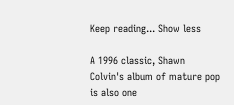Keep reading... Show less

A 1996 classic, Shawn Colvin's album of mature pop is also one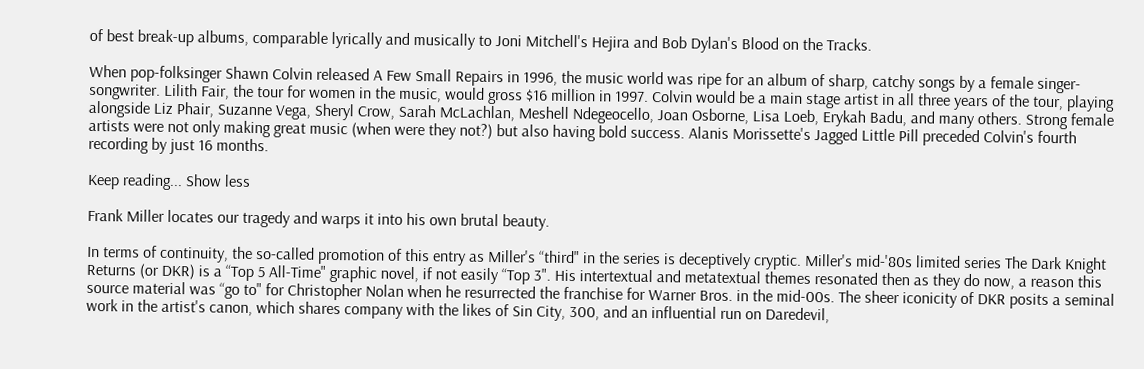of best break-up albums, comparable lyrically and musically to Joni Mitchell's Hejira and Bob Dylan's Blood on the Tracks.

When pop-folksinger Shawn Colvin released A Few Small Repairs in 1996, the music world was ripe for an album of sharp, catchy songs by a female singer-songwriter. Lilith Fair, the tour for women in the music, would gross $16 million in 1997. Colvin would be a main stage artist in all three years of the tour, playing alongside Liz Phair, Suzanne Vega, Sheryl Crow, Sarah McLachlan, Meshell Ndegeocello, Joan Osborne, Lisa Loeb, Erykah Badu, and many others. Strong female artists were not only making great music (when were they not?) but also having bold success. Alanis Morissette's Jagged Little Pill preceded Colvin's fourth recording by just 16 months.

Keep reading... Show less

Frank Miller locates our tragedy and warps it into his own brutal beauty.

In terms of continuity, the so-called promotion of this entry as Miller's “third" in the series is deceptively cryptic. Miller's mid-'80s limited series The Dark Knight Returns (or DKR) is a “Top 5 All-Time" graphic novel, if not easily “Top 3". His intertextual and metatextual themes resonated then as they do now, a reason this source material was “go to" for Christopher Nolan when he resurrected the franchise for Warner Bros. in the mid-00s. The sheer iconicity of DKR posits a seminal work in the artist's canon, which shares company with the likes of Sin City, 300, and an influential run on Daredevil,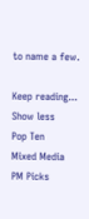to name a few.

Keep reading... Show less
Pop Ten
Mixed Media
PM Picks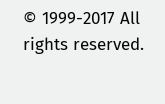© 1999-2017 All rights reserved.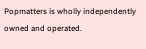Popmatters is wholly independently owned and operated.